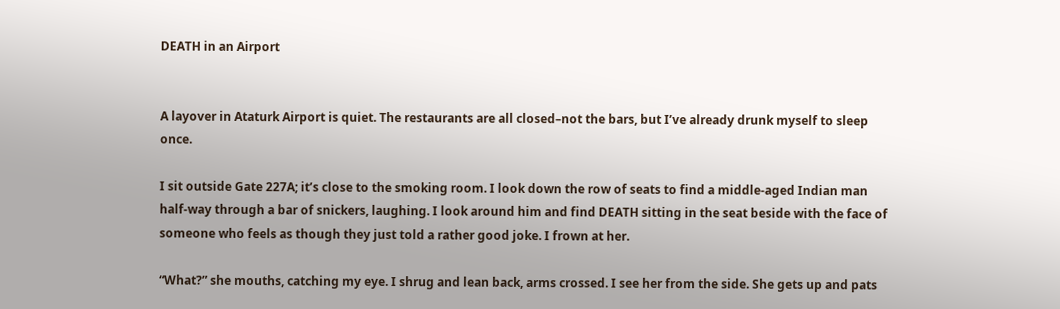DEATH in an Airport


A layover in Ataturk Airport is quiet. The restaurants are all closed–not the bars, but I’ve already drunk myself to sleep once.

I sit outside Gate 227A; it’s close to the smoking room. I look down the row of seats to find a middle-aged Indian man half-way through a bar of snickers, laughing. I look around him and find DEATH sitting in the seat beside with the face of someone who feels as though they just told a rather good joke. I frown at her.

“What?” she mouths, catching my eye. I shrug and lean back, arms crossed. I see her from the side. She gets up and pats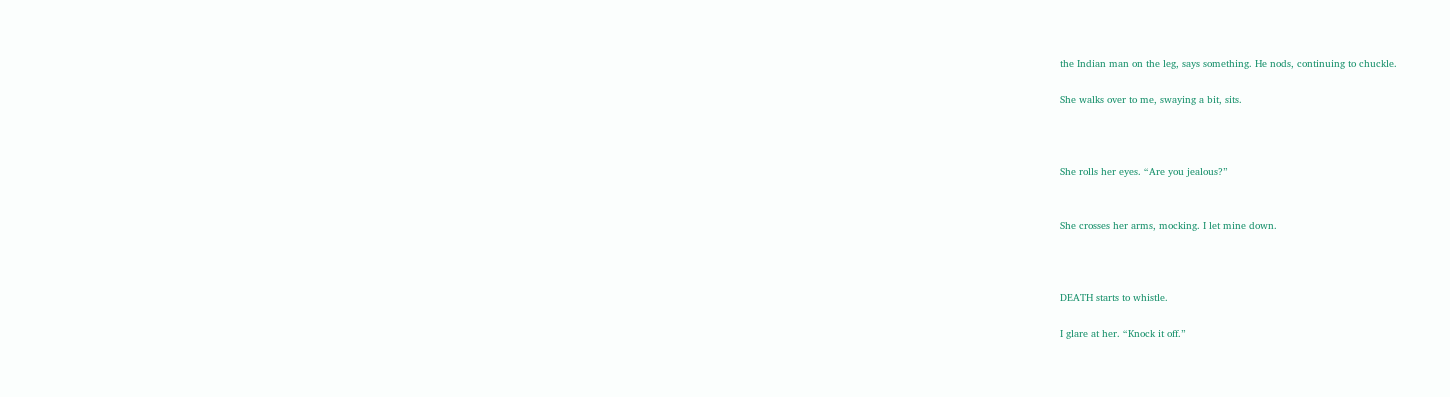the Indian man on the leg, says something. He nods, continuing to chuckle.

She walks over to me, swaying a bit, sits.



She rolls her eyes. “Are you jealous?”


She crosses her arms, mocking. I let mine down.



DEATH starts to whistle.

I glare at her. “Knock it off.”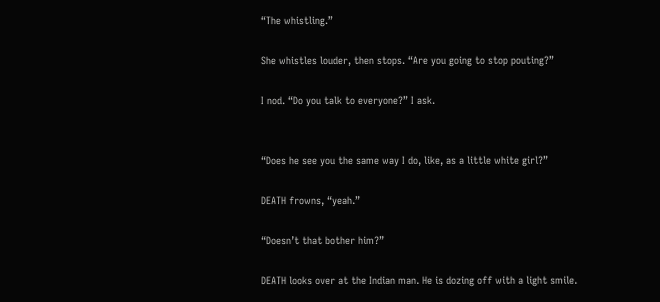“The whistling.”

She whistles louder, then stops. “Are you going to stop pouting?”

I nod. “Do you talk to everyone?” I ask.


“Does he see you the same way I do, like, as a little white girl?”

DEATH frowns, “yeah.”

“Doesn’t that bother him?”

DEATH looks over at the Indian man. He is dozing off with a light smile.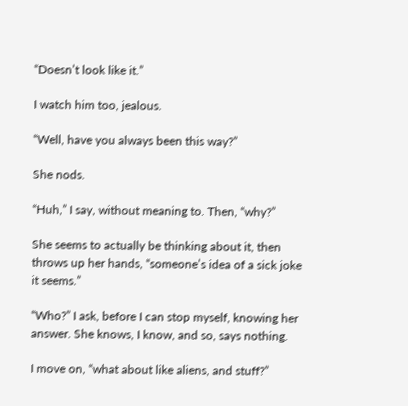“Doesn’t look like it.”

I watch him too, jealous.

“Well, have you always been this way?”

She nods.

“Huh,” I say, without meaning to. Then, “why?”

She seems to actually be thinking about it, then throws up her hands, “someone’s idea of a sick joke it seems.”

“Who?” I ask, before I can stop myself, knowing her answer. She knows, I know, and so, says nothing.

I move on, “what about like aliens, and stuff?”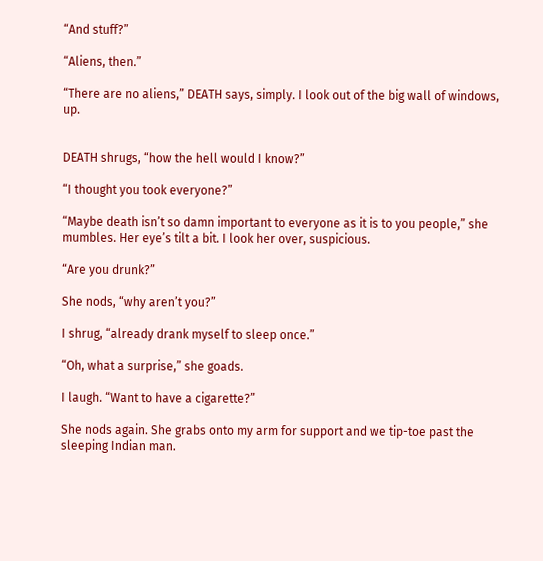“And stuff?”

“Aliens, then.”

“There are no aliens,” DEATH says, simply. I look out of the big wall of windows, up.


DEATH shrugs, “how the hell would I know?”

“I thought you took everyone?”

“Maybe death isn’t so damn important to everyone as it is to you people,” she mumbles. Her eye’s tilt a bit. I look her over, suspicious.

“Are you drunk?”

She nods, “why aren’t you?”

I shrug, “already drank myself to sleep once.”

“Oh, what a surprise,” she goads.

I laugh. “Want to have a cigarette?”

She nods again. She grabs onto my arm for support and we tip-toe past the sleeping Indian man.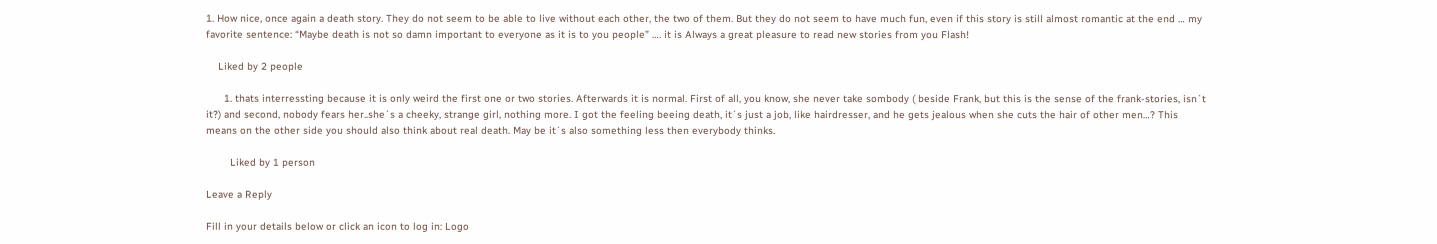1. How nice, once again a death story. They do not seem to be able to live without each other, the two of them. But they do not seem to have much fun, even if this story is still almost romantic at the end … my favorite sentence: “Maybe death is not so damn important to everyone as it is to you people” …. it is Always a great pleasure to read new stories from you Flash!

    Liked by 2 people

      1. thats interressting because it is only weird the first one or two stories. Afterwards it is normal. First of all, you know, she never take sombody ( beside Frank, but this is the sense of the frank-stories, isn´t it?) and second, nobody fears her..she´s a cheeky, strange girl, nothing more. I got the feeling beeing death, it´s just a job, like hairdresser, and he gets jealous when she cuts the hair of other men…? This means on the other side you should also think about real death. May be it´s also something less then everybody thinks.

        Liked by 1 person

Leave a Reply

Fill in your details below or click an icon to log in: Logo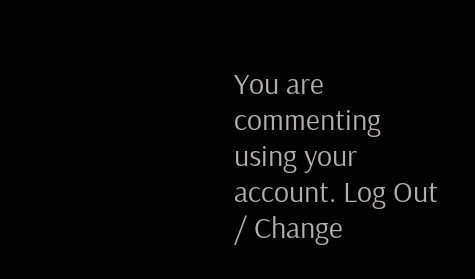You are commenting using your account. Log Out / Change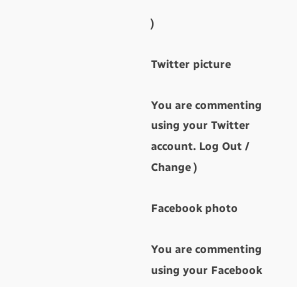)

Twitter picture

You are commenting using your Twitter account. Log Out / Change )

Facebook photo

You are commenting using your Facebook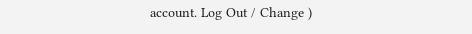account. Log Out / Change )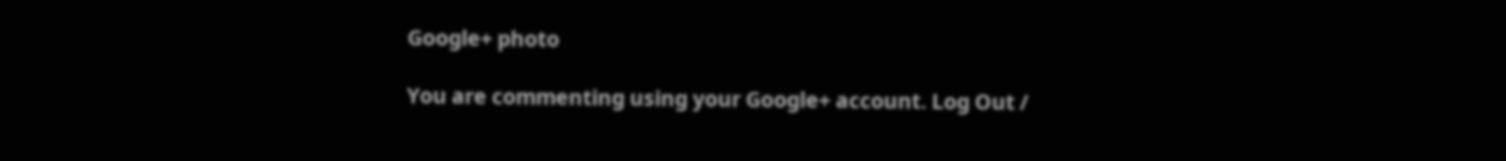Google+ photo

You are commenting using your Google+ account. Log Out /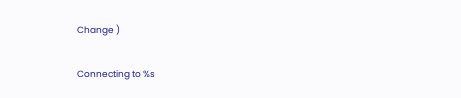Change )

Connecting to %s